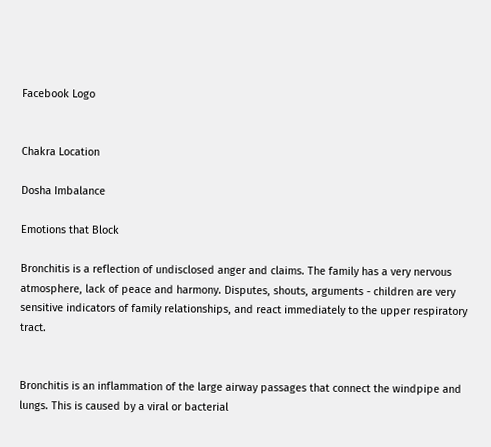Facebook Logo


Chakra Location

Dosha Imbalance

Emotions that Block

Bronchitis is a reflection of undisclosed anger and claims. The family has a very nervous atmosphere, lack of peace and harmony. Disputes, shouts, arguments - children are very sensitive indicators of family relationships, and react immediately to the upper respiratory tract.


Bronchitis is an inflammation of the large airway passages that connect the windpipe and lungs. This is caused by a viral or bacterial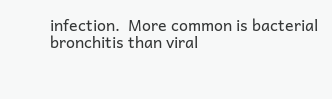infection.  More common is bacterial bronchitis than viral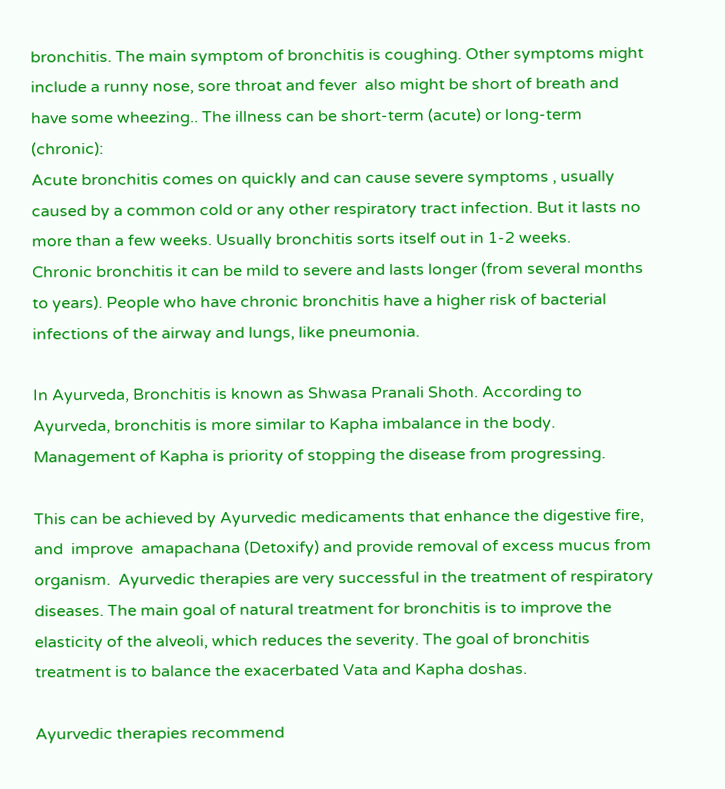bronchitis. The main symptom of bronchitis is coughing. Other symptoms might include a runny nose, sore throat and fever  also might be short of breath and have some wheezing.. The illness can be short-term (acute) or long-term (chronic):
Acute bronchitis comes on quickly and can cause severe symptoms , usually caused by a common cold or any other respiratory tract infection. But it lasts no more than a few weeks. Usually bronchitis sorts itself out in 1-2 weeks.
Chronic bronchitis it can be mild to severe and lasts longer (from several months to years). People who have chronic bronchitis have a higher risk of bacterial infections of the airway and lungs, like pneumonia.

In Ayurveda, Bronchitis is known as Shwasa Pranali Shoth. According to Ayurveda, bronchitis is more similar to Kapha imbalance in the body. Management of Kapha is priority of stopping the disease from progressing.

This can be achieved by Ayurvedic medicaments that enhance the digestive fire, and  improve  amapachana (Detoxify) and provide removal of excess mucus from organism.  Ayurvedic therapies are very successful in the treatment of respiratory diseases. The main goal of natural treatment for bronchitis is to improve the elasticity of the alveoli, which reduces the severity. The goal of bronchitis treatment is to balance the exacerbated Vata and Kapha doshas.

Ayurvedic therapies recommend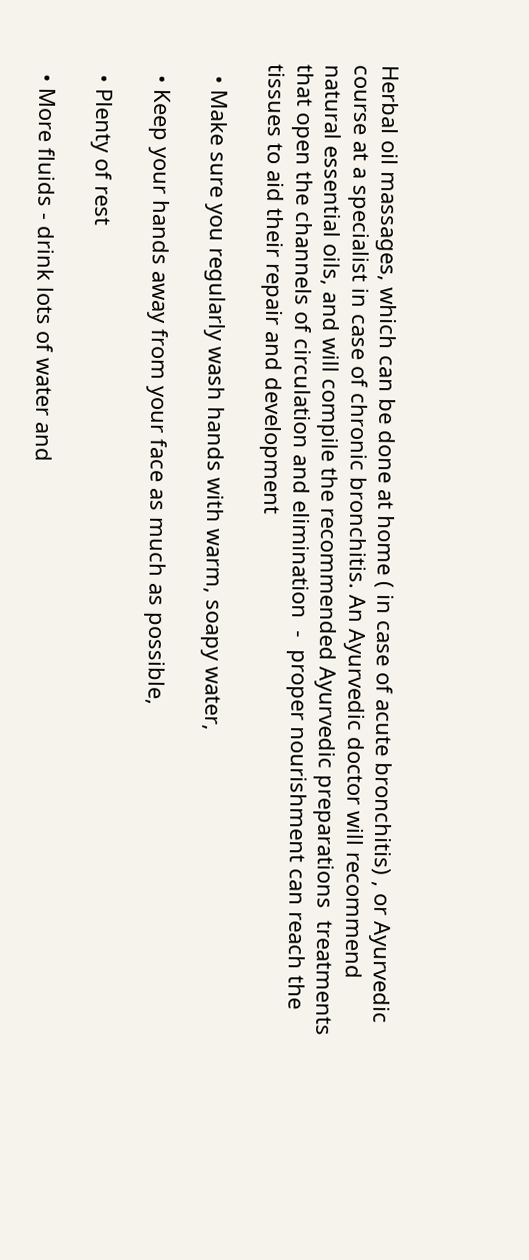Herbal oil massages, which can be done at home ( in case of acute bronchitis) , or Ayurvedic course at a specialist in case of chronic bronchitis. An Ayurvedic doctor will recommend natural essential oils, and will compile the recommended Ayurvedic preparations  treatments that open the channels of circulation and elimination  -  proper nourishment can reach the tissues to aid their repair and development

  • Make sure you regularly wash hands with warm, soapy water,

  • Keep your hands away from your face as much as possible,

  • Plenty of rest

  • More fluids - drink lots of water and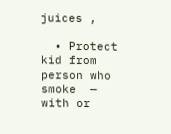juices ,

  • Protect kid from person who smoke  — with or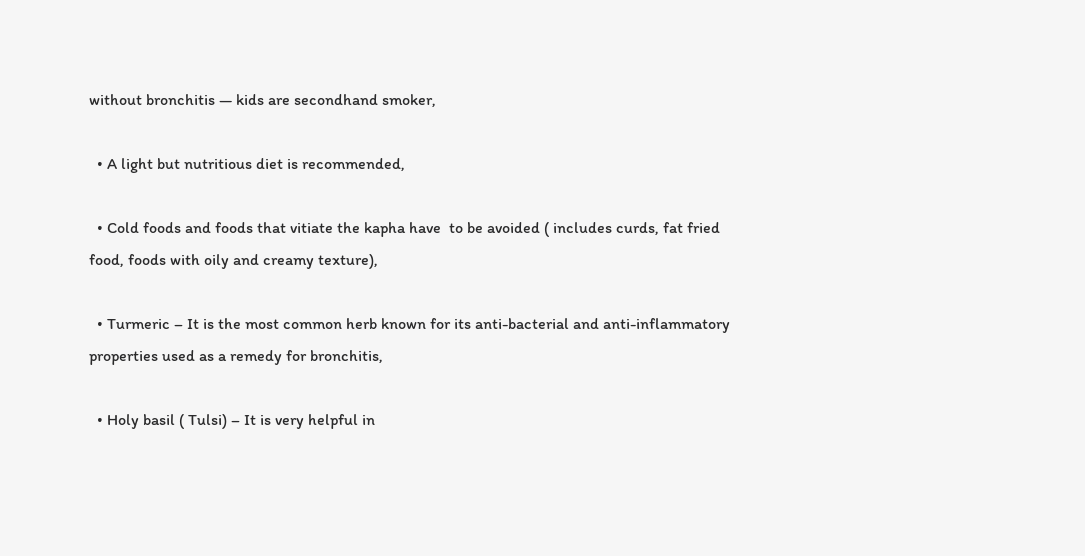without bronchitis — kids are secondhand smoker,

  • A light but nutritious diet is recommended,

  • Cold foods and foods that vitiate the kapha have  to be avoided ( includes curds, fat fried food, foods with oily and creamy texture),

  • Turmeric – It is the most common herb known for its anti-bacterial and anti-inflammatory properties used as a remedy for bronchitis,

  • Holy basil ( Tulsi) – It is very helpful in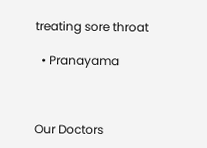treating sore throat

  • Pranayama



Our Doctors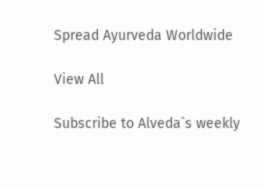Spread Ayurveda Worldwide

View All

Subscribe to Alveda`s weekly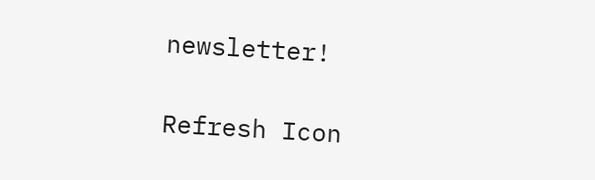newsletter!

Refresh Icon